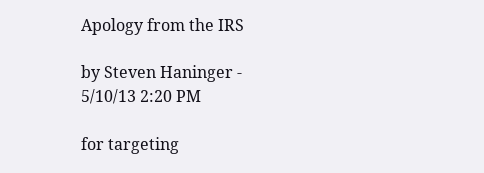Apology from the IRS

by Steven Haninger - 5/10/13 2:20 PM

for targeting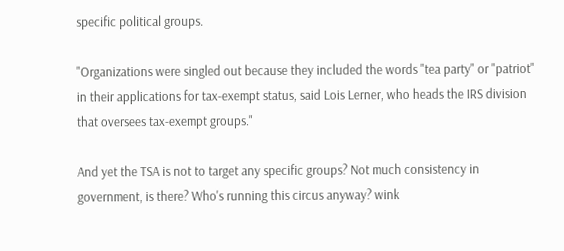specific political groups.

"Organizations were singled out because they included the words "tea party" or "patriot" in their applications for tax-exempt status, said Lois Lerner, who heads the IRS division that oversees tax-exempt groups."

And yet the TSA is not to target any specific groups? Not much consistency in government, is there? Who's running this circus anyway? wink